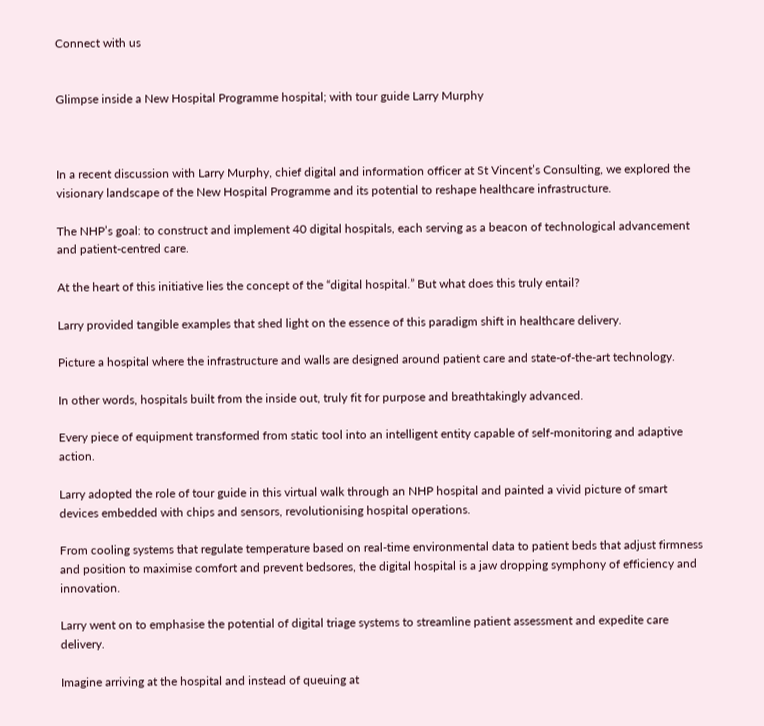Connect with us


Glimpse inside a New Hospital Programme hospital; with tour guide Larry Murphy



In a recent discussion with Larry Murphy, chief digital and information officer at St Vincent’s Consulting, we explored the visionary landscape of the New Hospital Programme and its potential to reshape healthcare infrastructure.

The NHP’s goal: to construct and implement 40 digital hospitals, each serving as a beacon of technological advancement and patient-centred care.

At the heart of this initiative lies the concept of the “digital hospital.” But what does this truly entail?

Larry provided tangible examples that shed light on the essence of this paradigm shift in healthcare delivery.

Picture a hospital where the infrastructure and walls are designed around patient care and state-of-the-art technology.

In other words, hospitals built from the inside out, truly fit for purpose and breathtakingly advanced.

Every piece of equipment transformed from static tool into an intelligent entity capable of self-monitoring and adaptive action.

Larry adopted the role of tour guide in this virtual walk through an NHP hospital and painted a vivid picture of smart devices embedded with chips and sensors, revolutionising hospital operations.

From cooling systems that regulate temperature based on real-time environmental data to patient beds that adjust firmness and position to maximise comfort and prevent bedsores, the digital hospital is a jaw dropping symphony of efficiency and innovation.

Larry went on to emphasise the potential of digital triage systems to streamline patient assessment and expedite care delivery.

Imagine arriving at the hospital and instead of queuing at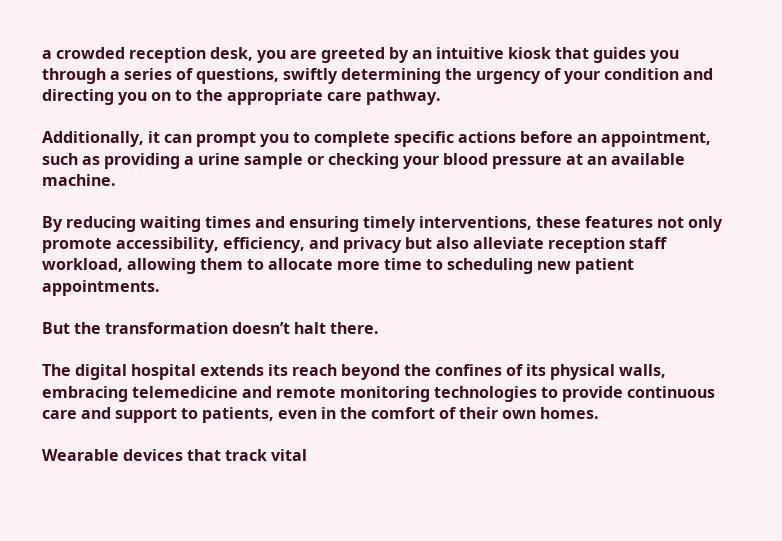a crowded reception desk, you are greeted by an intuitive kiosk that guides you through a series of questions, swiftly determining the urgency of your condition and directing you on to the appropriate care pathway.

Additionally, it can prompt you to complete specific actions before an appointment, such as providing a urine sample or checking your blood pressure at an available machine.

By reducing waiting times and ensuring timely interventions, these features not only promote accessibility, efficiency, and privacy but also alleviate reception staff workload, allowing them to allocate more time to scheduling new patient appointments.

But the transformation doesn’t halt there.

The digital hospital extends its reach beyond the confines of its physical walls, embracing telemedicine and remote monitoring technologies to provide continuous care and support to patients, even in the comfort of their own homes.

Wearable devices that track vital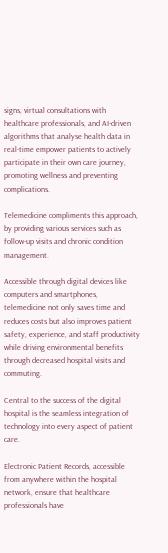signs, virtual consultations with healthcare professionals, and AI-driven algorithms that analyse health data in real-time empower patients to actively participate in their own care journey, promoting wellness and preventing complications.

Telemedicine compliments this approach, by providing various services such as follow-up visits and chronic condition management.

Accessible through digital devices like computers and smartphones, telemedicine not only saves time and reduces costs but also improves patient safety, experience, and staff productivity while driving environmental benefits through decreased hospital visits and commuting.

Central to the success of the digital hospital is the seamless integration of technology into every aspect of patient care.

Electronic Patient Records, accessible from anywhere within the hospital network, ensure that healthcare professionals have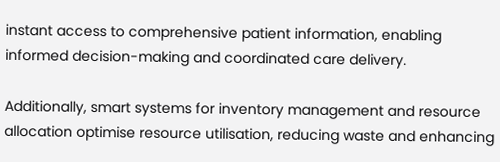instant access to comprehensive patient information, enabling informed decision-making and coordinated care delivery.

Additionally, smart systems for inventory management and resource allocation optimise resource utilisation, reducing waste and enhancing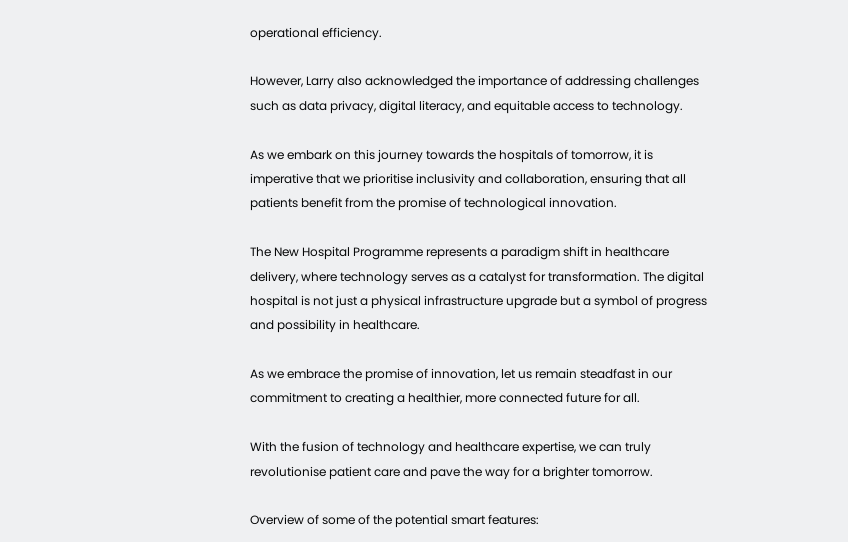operational efficiency.

However, Larry also acknowledged the importance of addressing challenges such as data privacy, digital literacy, and equitable access to technology.

As we embark on this journey towards the hospitals of tomorrow, it is imperative that we prioritise inclusivity and collaboration, ensuring that all patients benefit from the promise of technological innovation.

The New Hospital Programme represents a paradigm shift in healthcare delivery, where technology serves as a catalyst for transformation. The digital hospital is not just a physical infrastructure upgrade but a symbol of progress and possibility in healthcare.

As we embrace the promise of innovation, let us remain steadfast in our commitment to creating a healthier, more connected future for all.

With the fusion of technology and healthcare expertise, we can truly revolutionise patient care and pave the way for a brighter tomorrow.

Overview of some of the potential smart features: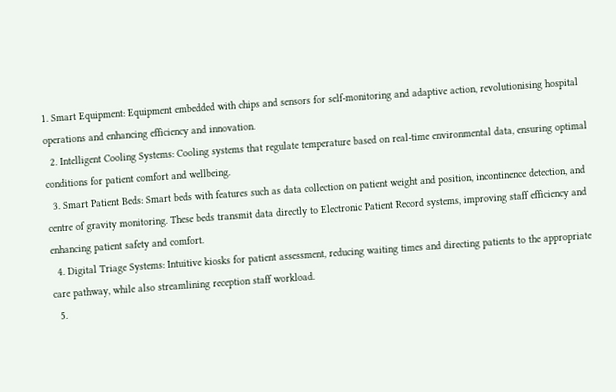1. Smart Equipment: Equipment embedded with chips and sensors for self-monitoring and adaptive action, revolutionising hospital operations and enhancing efficiency and innovation.
  2. Intelligent Cooling Systems: Cooling systems that regulate temperature based on real-time environmental data, ensuring optimal conditions for patient comfort and wellbeing.
  3. Smart Patient Beds: Smart beds with features such as data collection on patient weight and position, incontinence detection, and centre of gravity monitoring. These beds transmit data directly to Electronic Patient Record systems, improving staff efficiency and enhancing patient safety and comfort.
  4. Digital Triage Systems: Intuitive kiosks for patient assessment, reducing waiting times and directing patients to the appropriate care pathway, while also streamlining reception staff workload.
  5.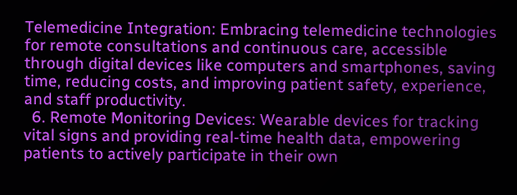Telemedicine Integration: Embracing telemedicine technologies for remote consultations and continuous care, accessible through digital devices like computers and smartphones, saving time, reducing costs, and improving patient safety, experience, and staff productivity.
  6. Remote Monitoring Devices: Wearable devices for tracking vital signs and providing real-time health data, empowering patients to actively participate in their own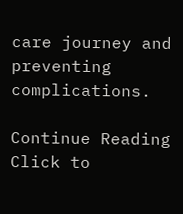care journey and preventing complications.

Continue Reading
Click to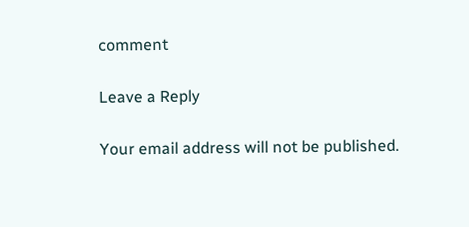comment

Leave a Reply

Your email address will not be published.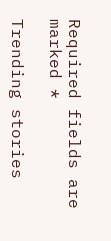Required fields are marked *

Trending stories